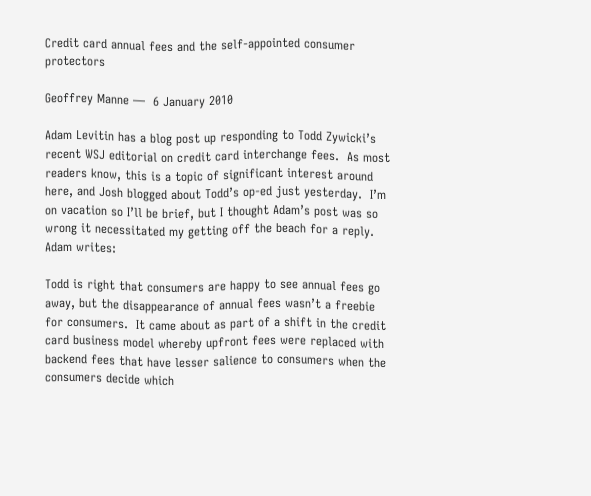Credit card annual fees and the self-appointed consumer protectors

Geoffrey Manne —  6 January 2010

Adam Levitin has a blog post up responding to Todd Zywicki’s recent WSJ editorial on credit card interchange fees.  As most readers know, this is a topic of significant interest around here, and Josh blogged about Todd’s op-ed just yesterday.  I’m on vacation so I’ll be brief, but I thought Adam’s post was so wrong it necessitated my getting off the beach for a reply.  Adam writes:

Todd is right that consumers are happy to see annual fees go away, but the disappearance of annual fees wasn’t a freebie for consumers.  It came about as part of a shift in the credit card business model whereby upfront fees were replaced with backend fees that have lesser salience to consumers when the consumers decide which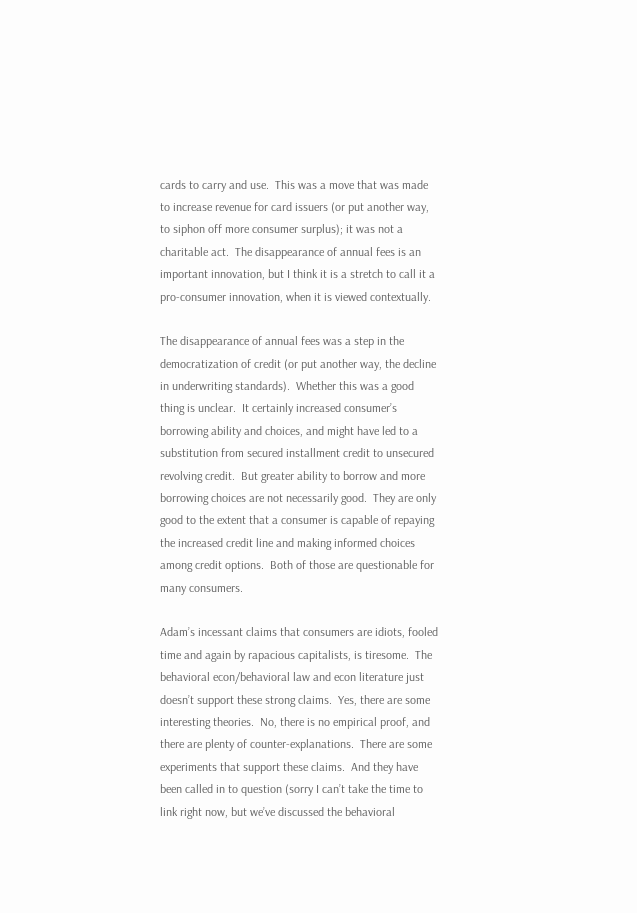cards to carry and use.  This was a move that was made to increase revenue for card issuers (or put another way, to siphon off more consumer surplus); it was not a charitable act.  The disappearance of annual fees is an important innovation, but I think it is a stretch to call it a pro-consumer innovation, when it is viewed contextually.

The disappearance of annual fees was a step in the democratization of credit (or put another way, the decline in underwriting standards).  Whether this was a good thing is unclear.  It certainly increased consumer’s borrowing ability and choices, and might have led to a substitution from secured installment credit to unsecured revolving credit.  But greater ability to borrow and more borrowing choices are not necessarily good.  They are only good to the extent that a consumer is capable of repaying the increased credit line and making informed choices among credit options.  Both of those are questionable for many consumers.

Adam’s incessant claims that consumers are idiots, fooled time and again by rapacious capitalists, is tiresome.  The behavioral econ/behavioral law and econ literature just doesn’t support these strong claims.  Yes, there are some interesting theories.  No, there is no empirical proof, and there are plenty of counter-explanations.  There are some experiments that support these claims.  And they have been called in to question (sorry I can’t take the time to link right now, but we’ve discussed the behavioral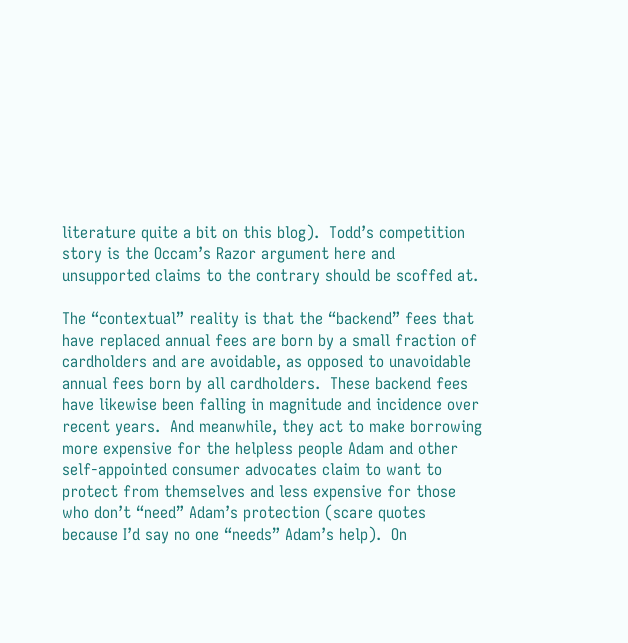literature quite a bit on this blog).  Todd’s competition story is the Occam’s Razor argument here and unsupported claims to the contrary should be scoffed at.

The “contextual” reality is that the “backend” fees that have replaced annual fees are born by a small fraction of cardholders and are avoidable, as opposed to unavoidable annual fees born by all cardholders.  These backend fees have likewise been falling in magnitude and incidence over recent years.  And meanwhile, they act to make borrowing more expensive for the helpless people Adam and other self-appointed consumer advocates claim to want to protect from themselves and less expensive for those who don’t “need” Adam’s protection (scare quotes because I’d say no one “needs” Adam’s help).  On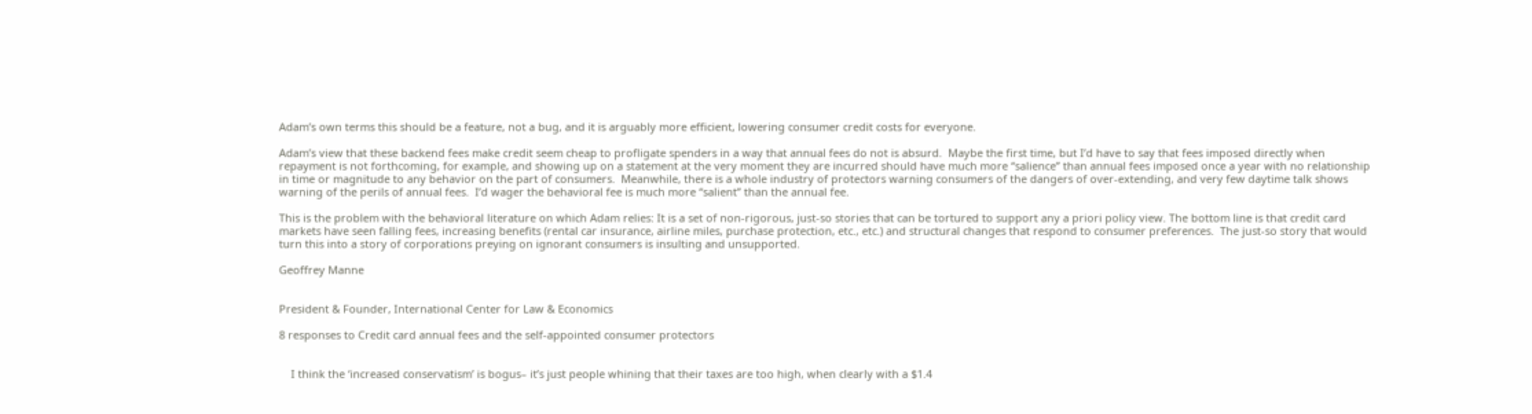Adam’s own terms this should be a feature, not a bug, and it is arguably more efficient, lowering consumer credit costs for everyone.

Adam’s view that these backend fees make credit seem cheap to profligate spenders in a way that annual fees do not is absurd.  Maybe the first time, but I’d have to say that fees imposed directly when repayment is not forthcoming, for example, and showing up on a statement at the very moment they are incurred should have much more “salience” than annual fees imposed once a year with no relationship in time or magnitude to any behavior on the part of consumers.  Meanwhile, there is a whole industry of protectors warning consumers of the dangers of over-extending, and very few daytime talk shows warning of the perils of annual fees.  I’d wager the behavioral fee is much more “salient” than the annual fee.

This is the problem with the behavioral literature on which Adam relies: It is a set of non-rigorous, just-so stories that can be tortured to support any a priori policy view. The bottom line is that credit card markets have seen falling fees, increasing benefits (rental car insurance, airline miles, purchase protection, etc., etc.) and structural changes that respond to consumer preferences.  The just-so story that would turn this into a story of corporations preying on ignorant consumers is insulting and unsupported.

Geoffrey Manne


President & Founder, International Center for Law & Economics

8 responses to Credit card annual fees and the self-appointed consumer protectors


    I think the ‘increased conservatism’ is bogus– it’s just people whining that their taxes are too high, when clearly with a $1.4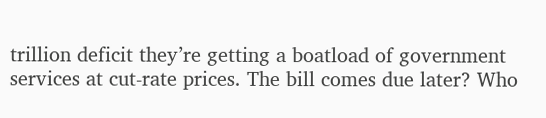trillion deficit they’re getting a boatload of government services at cut-rate prices. The bill comes due later? Who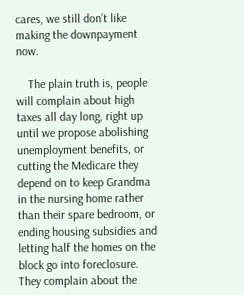cares, we still don’t like making the downpayment now.

    The plain truth is, people will complain about high taxes all day long, right up until we propose abolishing unemployment benefits, or cutting the Medicare they depend on to keep Grandma in the nursing home rather than their spare bedroom, or ending housing subsidies and letting half the homes on the block go into foreclosure. They complain about the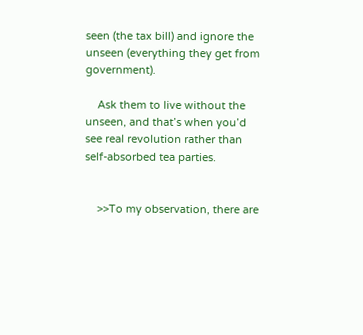seen (the tax bill) and ignore the unseen (everything they get from government).

    Ask them to live without the unseen, and that’s when you’d see real revolution rather than self-absorbed tea parties.


    >>To my observation, there are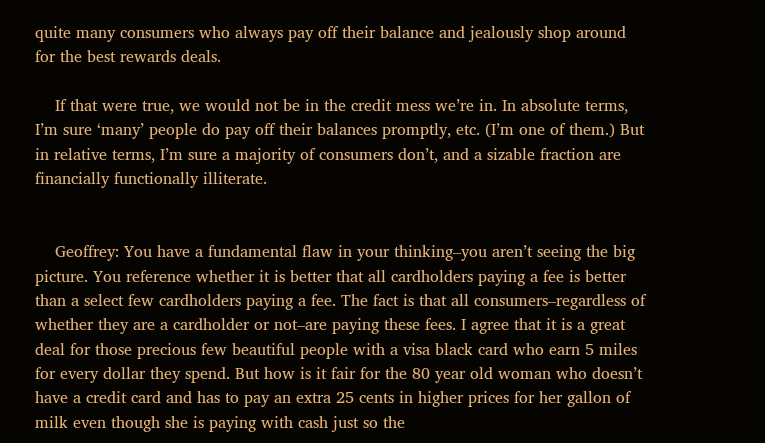quite many consumers who always pay off their balance and jealously shop around for the best rewards deals.

    If that were true, we would not be in the credit mess we’re in. In absolute terms, I’m sure ‘many’ people do pay off their balances promptly, etc. (I’m one of them.) But in relative terms, I’m sure a majority of consumers don’t, and a sizable fraction are financially functionally illiterate.


    Geoffrey: You have a fundamental flaw in your thinking–you aren’t seeing the big picture. You reference whether it is better that all cardholders paying a fee is better than a select few cardholders paying a fee. The fact is that all consumers–regardless of whether they are a cardholder or not–are paying these fees. I agree that it is a great deal for those precious few beautiful people with a visa black card who earn 5 miles for every dollar they spend. But how is it fair for the 80 year old woman who doesn’t have a credit card and has to pay an extra 25 cents in higher prices for her gallon of milk even though she is paying with cash just so the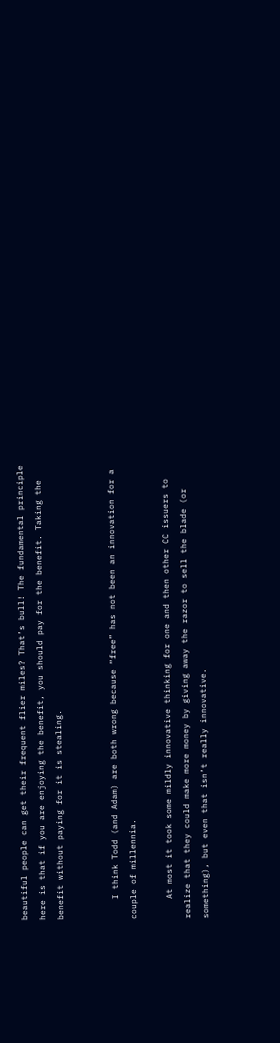beautiful people can get their frequent flier miles? That’s bull! The fundamental principle here is that if you are enjoying the benefit, you should pay for the benefit. Taking the benefit without paying for it is stealing.


    I think Todd (and Adam) are both wrong because “free” has not been an innovation for a couple of millennia.

    At most it took some mildly innovative thinking for one and then other CC issuers to realize that they could make more money by giving away the razor to sell the blade (or something), but even that isn’t really innovative.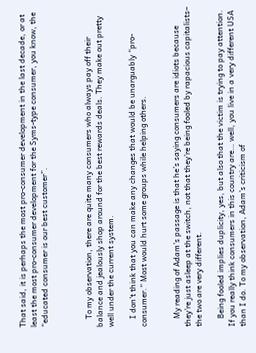That said, it is perhaps the most pro-consumer development in the last decade, or at least the most pro-consumer development for the Syms-type consumer, you know, the “educated consumer is our best customer”.



    To my observation, there are quite many consumers who always pay off their balance and jealously shop around for the best rewards deals. They make out pretty well under the current system.

    I don’t think that you can make any changes that would be unarguably “pro-consumer.” Most would hurt some groups while helping others.


    My reading of Adam’s passage is that he’s saying consumers are idiots because they’re just asleep at the switch, not that they’re being fooled by rapacious capitalists– the two are very different.

    Being fooled implies duplicity, yes, but also that the victim is trying to pay attention. If you really think consumers in this country are… well, you live in a very different USA than I do. To my observation, Adam’s criticism of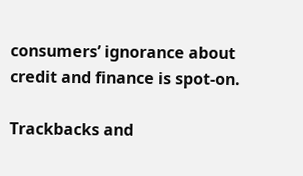consumers’ ignorance about credit and finance is spot-on.

Trackbacks and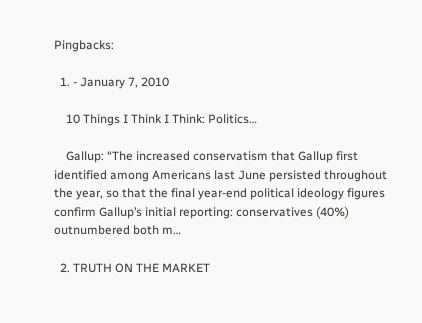Pingbacks:

  1. - January 7, 2010

    10 Things I Think I Think: Politics…

    Gallup: “The increased conservatism that Gallup first identified among Americans last June persisted throughout the year, so that the final year-end political ideology figures confirm Gallup’s initial reporting: conservatives (40%) outnumbered both m…

  2. TRUTH ON THE MARKET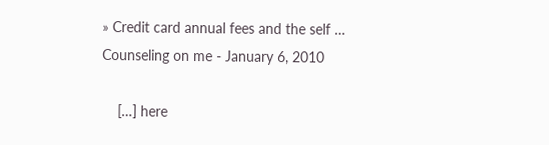» Credit card annual fees and the self … Counseling on me - January 6, 2010

    […] here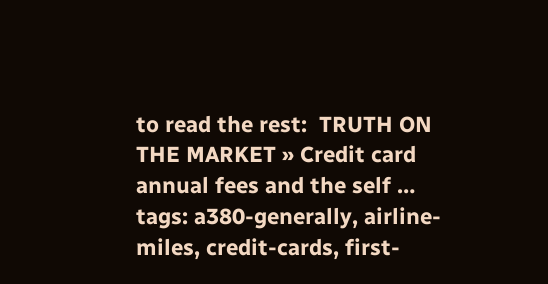to read the rest:  TRUTH ON THE MARKET » Credit card annual fees and the self … tags: a380-generally, airline-miles, credit-cards, first-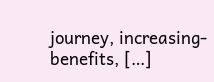journey, increasing-benefits, […]